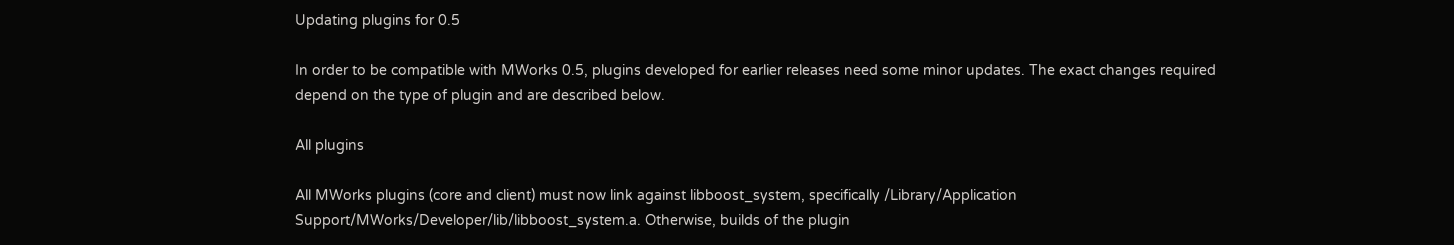Updating plugins for 0.5

In order to be compatible with MWorks 0.5, plugins developed for earlier releases need some minor updates. The exact changes required depend on the type of plugin and are described below.

All plugins

All MWorks plugins (core and client) must now link against libboost_system, specifically /Library/Application Support/MWorks/Developer/lib/libboost_system.a. Otherwise, builds of the plugin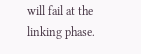will fail at the linking phase.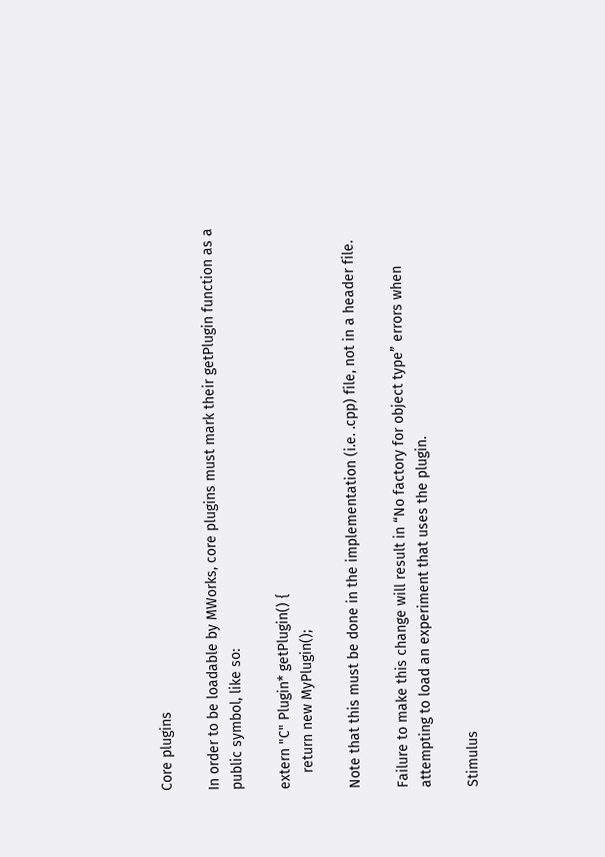Core plugins

In order to be loadable by MWorks, core plugins must mark their getPlugin function as a public symbol, like so:

extern "C" Plugin* getPlugin() {
    return new MyPlugin();

Note that this must be done in the implementation (i.e. .cpp) file, not in a header file.

Failure to make this change will result in “No factory for object type” errors when attempting to load an experiment that uses the plugin.

Stimulus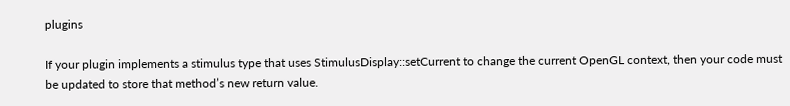plugins

If your plugin implements a stimulus type that uses StimulusDisplay::setCurrent to change the current OpenGL context, then your code must be updated to store that method’s new return value.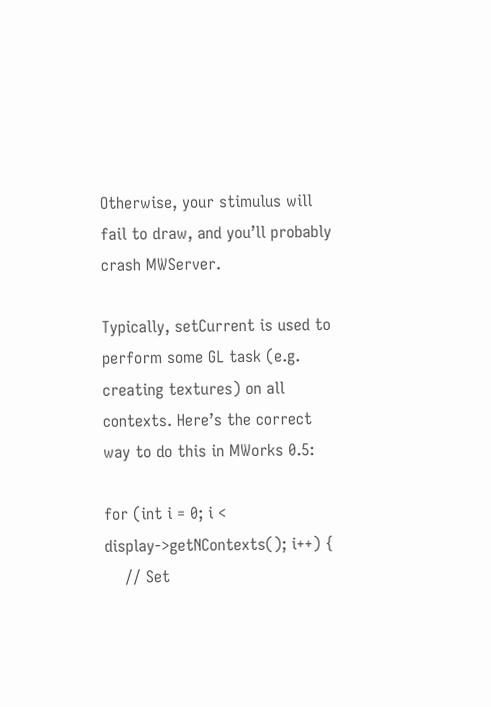Otherwise, your stimulus will fail to draw, and you’ll probably crash MWServer.

Typically, setCurrent is used to perform some GL task (e.g. creating textures) on all contexts. Here’s the correct way to do this in MWorks 0.5:

for (int i = 0; i < display->getNContexts(); i++) {
    // Set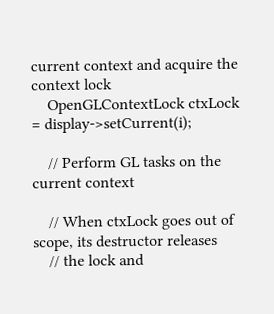current context and acquire the context lock
    OpenGLContextLock ctxLock = display->setCurrent(i);

    // Perform GL tasks on the current context

    // When ctxLock goes out of scope, its destructor releases
    // the lock and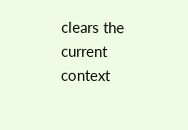clears the current context